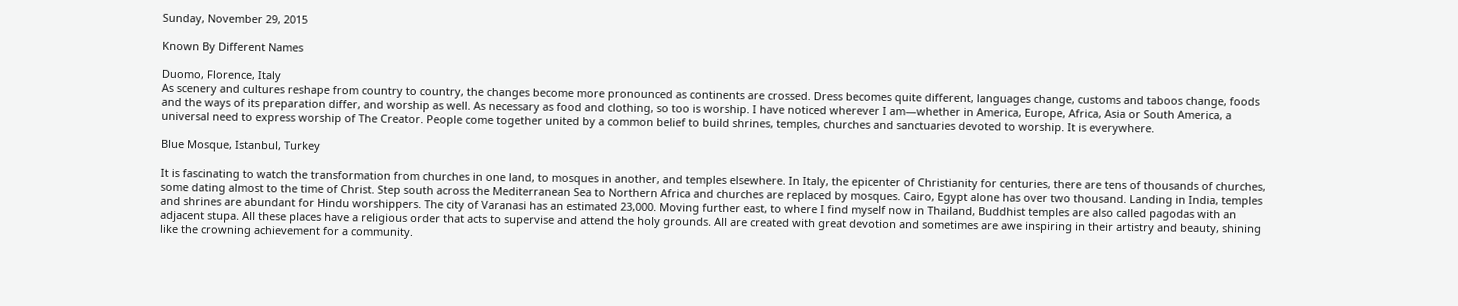Sunday, November 29, 2015

Known By Different Names

Duomo, Florence, Italy
As scenery and cultures reshape from country to country, the changes become more pronounced as continents are crossed. Dress becomes quite different, languages change, customs and taboos change, foods and the ways of its preparation differ, and worship as well. As necessary as food and clothing, so too is worship. I have noticed wherever I am—whether in America, Europe, Africa, Asia or South America, a universal need to express worship of The Creator. People come together united by a common belief to build shrines, temples, churches and sanctuaries devoted to worship. It is everywhere.

Blue Mosque, Istanbul, Turkey

It is fascinating to watch the transformation from churches in one land, to mosques in another, and temples elsewhere. In Italy, the epicenter of Christianity for centuries, there are tens of thousands of churches, some dating almost to the time of Christ. Step south across the Mediterranean Sea to Northern Africa and churches are replaced by mosques. Cairo, Egypt alone has over two thousand. Landing in India, temples and shrines are abundant for Hindu worshippers. The city of Varanasi has an estimated 23,000. Moving further east, to where I find myself now in Thailand, Buddhist temples are also called pagodas with an adjacent stupa. All these places have a religious order that acts to supervise and attend the holy grounds. All are created with great devotion and sometimes are awe inspiring in their artistry and beauty, shining like the crowning achievement for a community.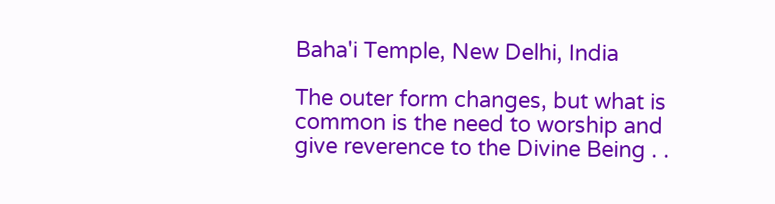Baha'i Temple, New Delhi, India

The outer form changes, but what is common is the need to worship and give reverence to the Divine Being . .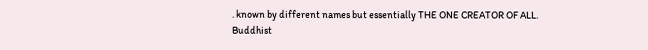. known by different names but essentially THE ONE CREATOR OF ALL.
Buddhist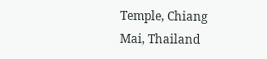Temple, Chiang Mai, Thailand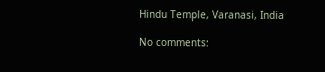Hindu Temple, Varanasi, India

No comments: